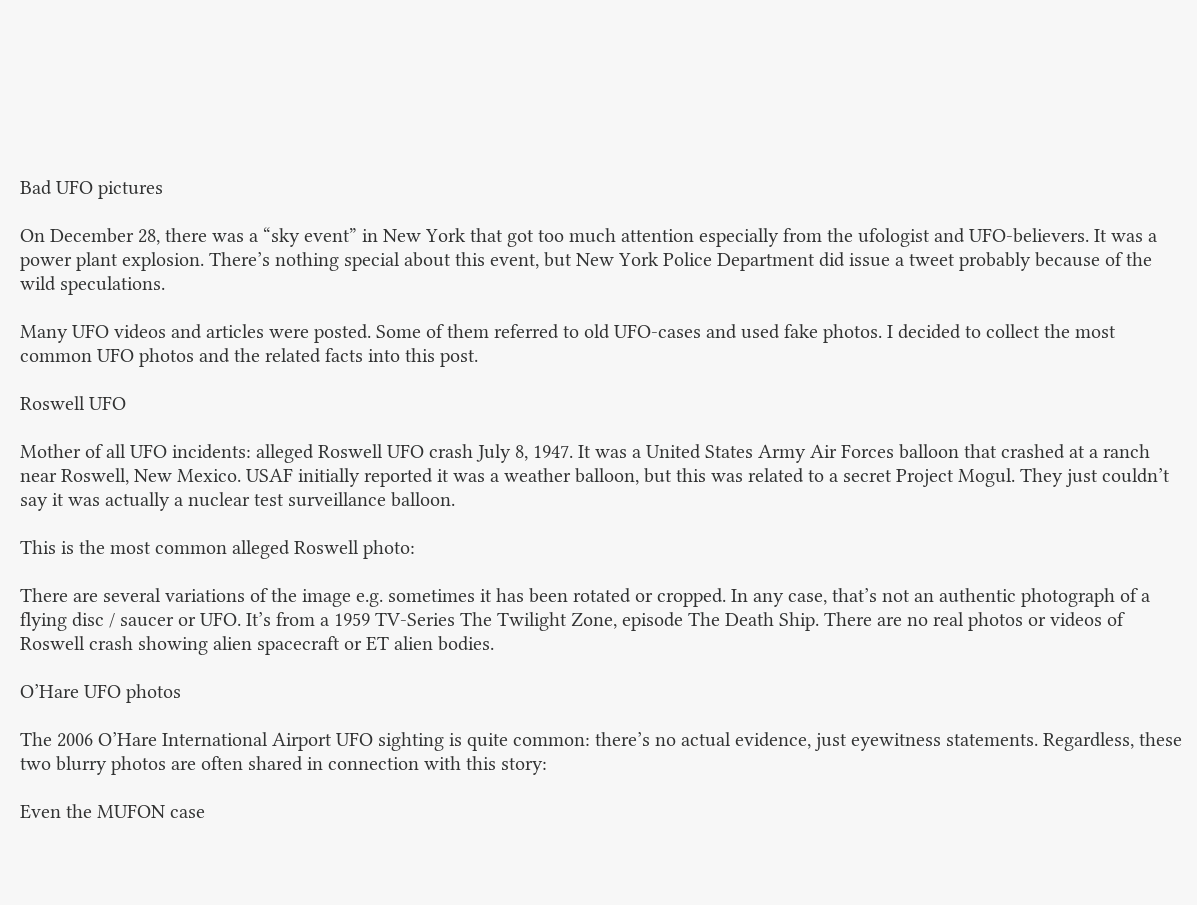Bad UFO pictures

On December 28, there was a “sky event” in New York that got too much attention especially from the ufologist and UFO-believers. It was a power plant explosion. There’s nothing special about this event, but New York Police Department did issue a tweet probably because of the wild speculations.

Many UFO videos and articles were posted. Some of them referred to old UFO-cases and used fake photos. I decided to collect the most common UFO photos and the related facts into this post.

Roswell UFO

Mother of all UFO incidents: alleged Roswell UFO crash July 8, 1947. It was a United States Army Air Forces balloon that crashed at a ranch near Roswell, New Mexico. USAF initially reported it was a weather balloon, but this was related to a secret Project Mogul. They just couldn’t say it was actually a nuclear test surveillance balloon.

This is the most common alleged Roswell photo:

There are several variations of the image e.g. sometimes it has been rotated or cropped. In any case, that’s not an authentic photograph of a flying disc / saucer or UFO. It’s from a 1959 TV-Series The Twilight Zone, episode The Death Ship. There are no real photos or videos of Roswell crash showing alien spacecraft or ET alien bodies.

O’Hare UFO photos

The 2006 O’Hare International Airport UFO sighting is quite common: there’s no actual evidence, just eyewitness statements. Regardless, these two blurry photos are often shared in connection with this story:

Even the MUFON case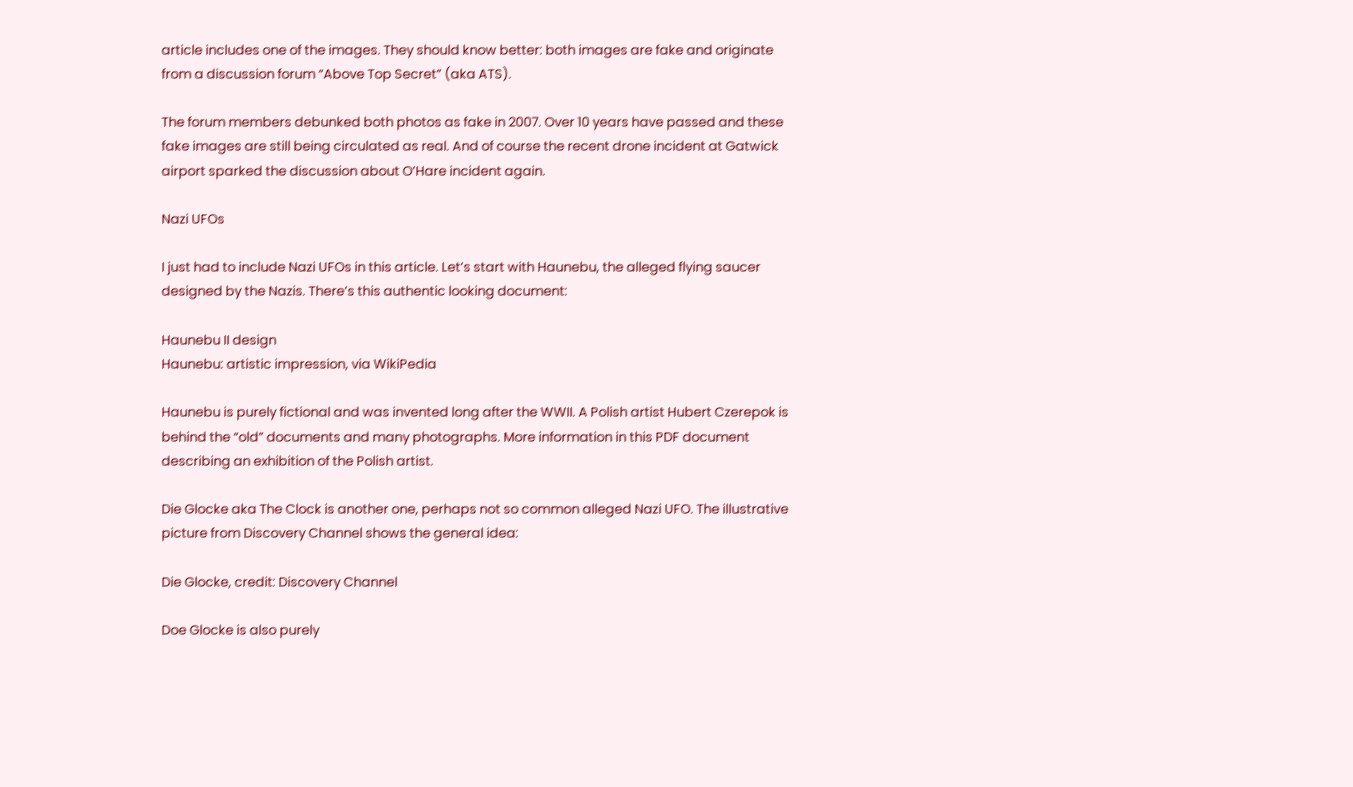article includes one of the images. They should know better: both images are fake and originate from a discussion forum “Above Top Secret” (aka ATS).

The forum members debunked both photos as fake in 2007. Over 10 years have passed and these fake images are still being circulated as real. And of course the recent drone incident at Gatwick airport sparked the discussion about O’Hare incident again.

Nazi UFOs

I just had to include Nazi UFOs in this article. Let’s start with Haunebu, the alleged flying saucer designed by the Nazis. There’s this authentic looking document:

Haunebu II design
Haunebu: artistic impression, via WikiPedia

Haunebu is purely fictional and was invented long after the WWII. A Polish artist Hubert Czerepok is behind the “old” documents and many photographs. More information in this PDF document describing an exhibition of the Polish artist.

Die Glocke aka The Clock is another one, perhaps not so common alleged Nazi UFO. The illustrative picture from Discovery Channel shows the general idea:

Die Glocke, credit: Discovery Channel

Doe Glocke is also purely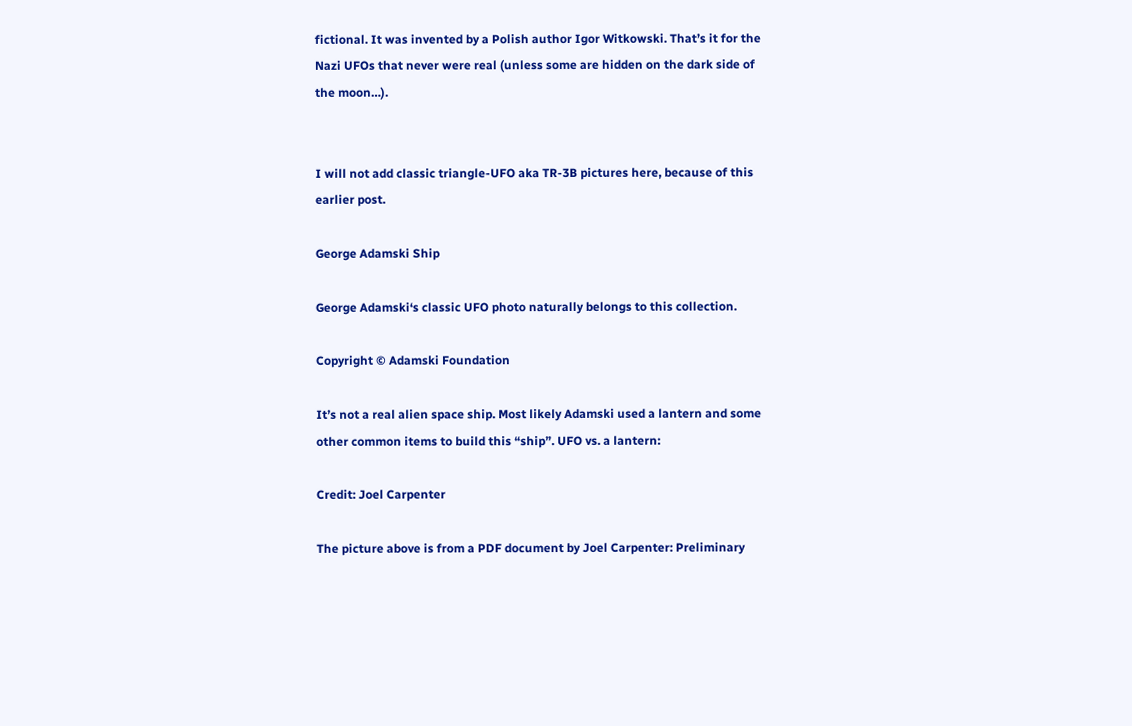fictional. It was invented by a Polish author Igor Witkowski. That’s it for the Nazi UFOs that never were real (unless some are hidden on the dark side of the moon…).


I will not add classic triangle-UFO aka TR-3B pictures here, because of this earlier post.

George Adamski Ship

George Adamski‘s classic UFO photo naturally belongs to this collection.

Copyright © Adamski Foundation

It’s not a real alien space ship. Most likely Adamski used a lantern and some other common items to build this “ship”. UFO vs. a lantern:

Credit: Joel Carpenter

The picture above is from a PDF document by Joel Carpenter: Preliminary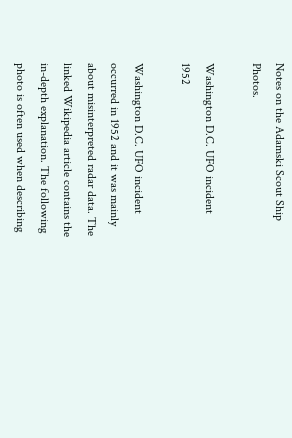Notes on the Adamski Scout Ship Photos.

Washington D.C. UFO incident 1952

Washington D.C. UFO incident occurred in 1952 and it was mainly about misinterpreted radar data. The linked Wikipedia article contains the in-depth explanation. The following photo is often used when describing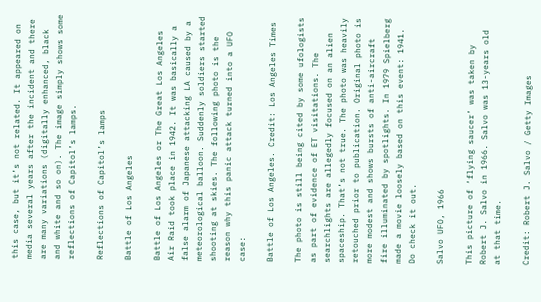this case, but it’s not related. It appeared on media several years after the incident and there are many variations (digitally enhanced, black and white and so on). The image simply shows some reflections of Capitol’s lamps.

Reflections of Capitol’s lamps

Battle of Los Angeles

Battle of Los Angeles or The Great Los Angeles Air Raid took place in 1942. It was basically a false alarm of Japanese attacking LA caused by a meteorological balloon. Suddenly soldiers started shooting at skies. The following photo is the reason why this panic attack turned into a UFO case:

Battle of Los Angeles. Credit: Los Angeles Times

The photo is still being cited by some ufologists as part of evidence of ET visitations. The searchlights are allegedly focused on an alien spaceship. That’s not true. The photo was heavily retouched prior to publication. Original photo is more modest and shows bursts of anti-aircraft fire illuminated by spotlights. In 1979 Spielberg made a movie loosely based on this event: 1941. Do check it out.

Salvo UFO, 1966

This picture of ‘flying saucer’ was taken by Robert J. Salvo in 1966. Salvo was 13-years old at that time.

Credit: Robert J. Salvo / Getty Images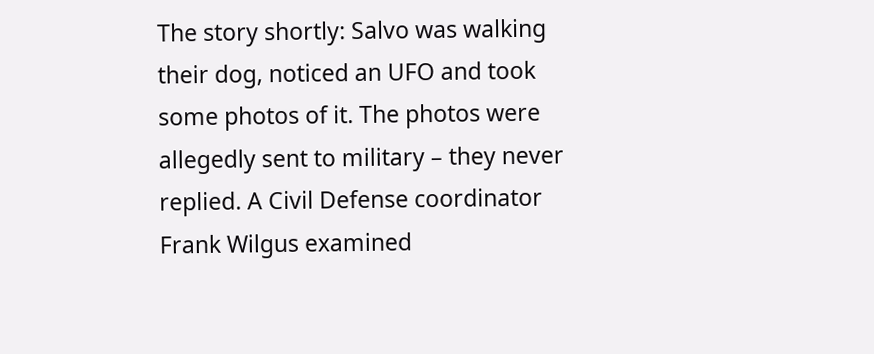The story shortly: Salvo was walking their dog, noticed an UFO and took some photos of it. The photos were allegedly sent to military – they never replied. A Civil Defense coordinator Frank Wilgus examined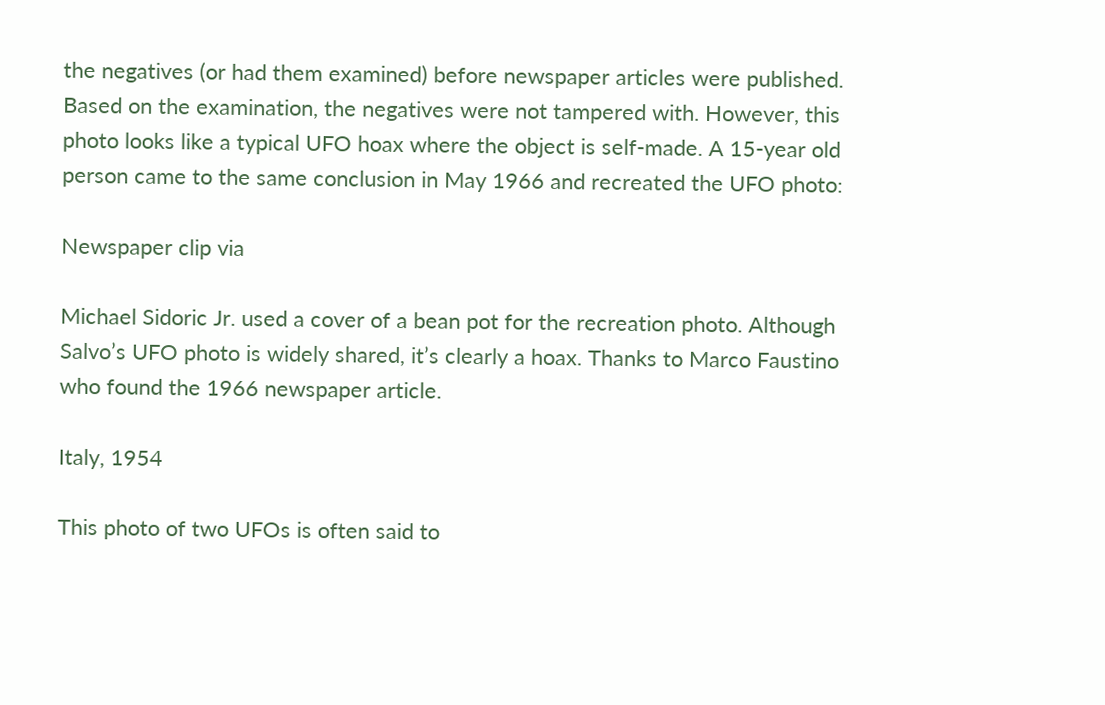the negatives (or had them examined) before newspaper articles were published. Based on the examination, the negatives were not tampered with. However, this photo looks like a typical UFO hoax where the object is self-made. A 15-year old person came to the same conclusion in May 1966 and recreated the UFO photo:

Newspaper clip via

Michael Sidoric Jr. used a cover of a bean pot for the recreation photo. Although Salvo’s UFO photo is widely shared, it’s clearly a hoax. Thanks to Marco Faustino who found the 1966 newspaper article.

Italy, 1954

This photo of two UFOs is often said to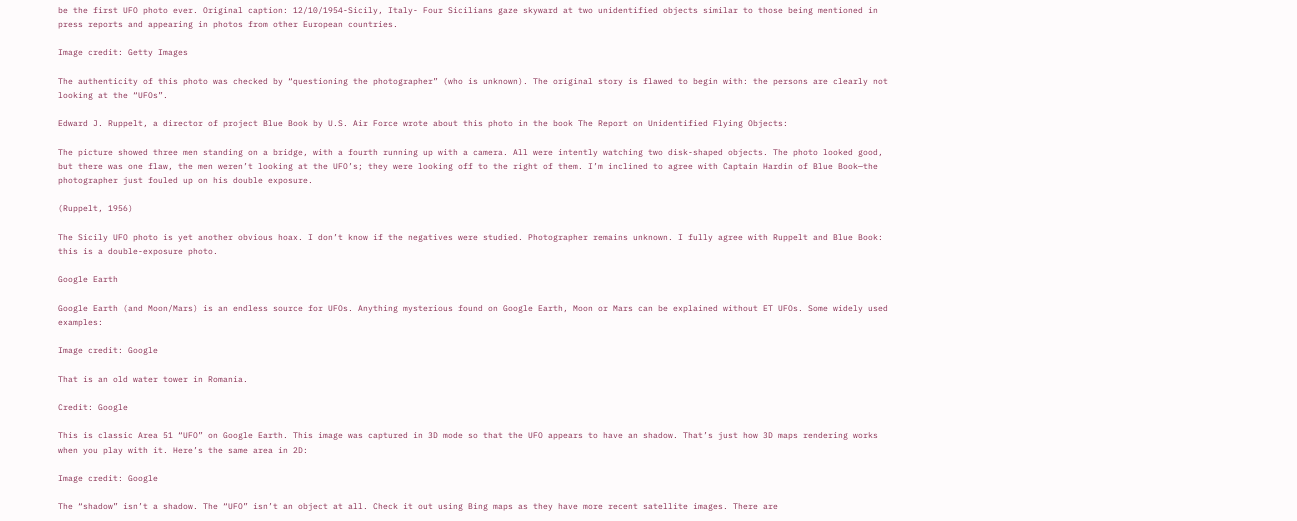be the first UFO photo ever. Original caption: 12/10/1954-Sicily, Italy- Four Sicilians gaze skyward at two unidentified objects similar to those being mentioned in press reports and appearing in photos from other European countries.

Image credit: Getty Images

The authenticity of this photo was checked by “questioning the photographer” (who is unknown). The original story is flawed to begin with: the persons are clearly not looking at the “UFOs”.

Edward J. Ruppelt, a director of project Blue Book by U.S. Air Force wrote about this photo in the book The Report on Unidentified Flying Objects:

The picture showed three men standing on a bridge, with a fourth running up with a camera. All were intently watching two disk-shaped objects. The photo looked good, but there was one flaw, the men weren’t looking at the UFO’s; they were looking off to the right of them. I’m inclined to agree with Captain Hardin of Blue Book—the photographer just fouled up on his double exposure.

(Ruppelt, 1956)

The Sicily UFO photo is yet another obvious hoax. I don’t know if the negatives were studied. Photographer remains unknown. I fully agree with Ruppelt and Blue Book: this is a double-exposure photo.

Google Earth

Google Earth (and Moon/Mars) is an endless source for UFOs. Anything mysterious found on Google Earth, Moon or Mars can be explained without ET UFOs. Some widely used examples:

Image credit: Google

That is an old water tower in Romania.

Credit: Google

This is classic Area 51 “UFO” on Google Earth. This image was captured in 3D mode so that the UFO appears to have an shadow. That’s just how 3D maps rendering works when you play with it. Here’s the same area in 2D:

Image credit: Google

The “shadow” isn’t a shadow. The “UFO” isn’t an object at all. Check it out using Bing maps as they have more recent satellite images. There are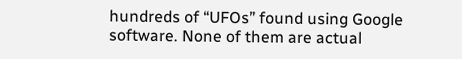hundreds of “UFOs” found using Google software. None of them are actual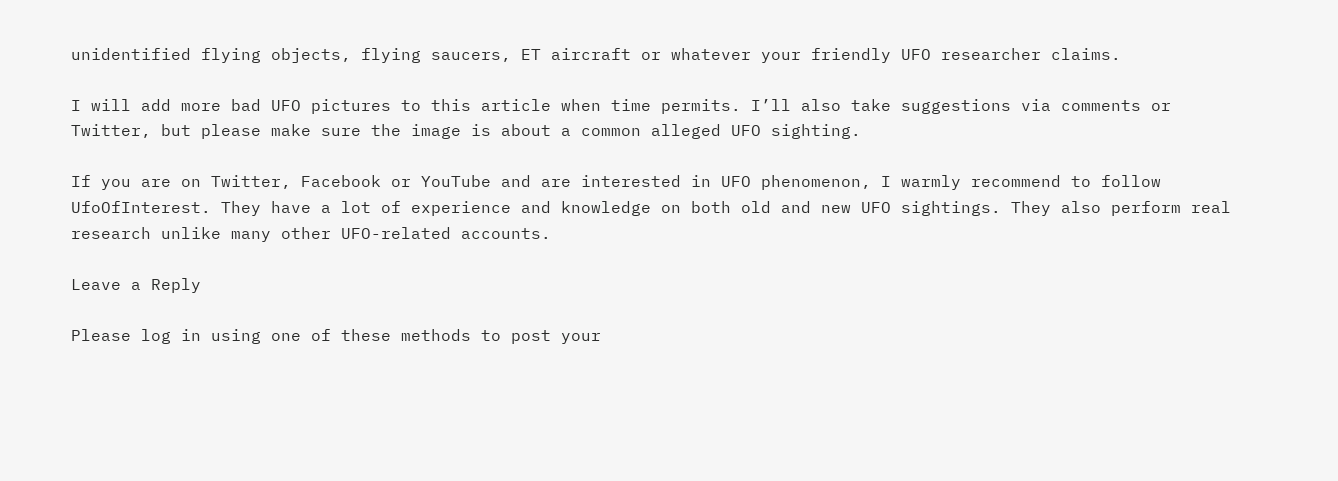unidentified flying objects, flying saucers, ET aircraft or whatever your friendly UFO researcher claims.

I will add more bad UFO pictures to this article when time permits. I’ll also take suggestions via comments or Twitter, but please make sure the image is about a common alleged UFO sighting.

If you are on Twitter, Facebook or YouTube and are interested in UFO phenomenon, I warmly recommend to follow UfoOfInterest. They have a lot of experience and knowledge on both old and new UFO sightings. They also perform real research unlike many other UFO-related accounts.

Leave a Reply

Please log in using one of these methods to post your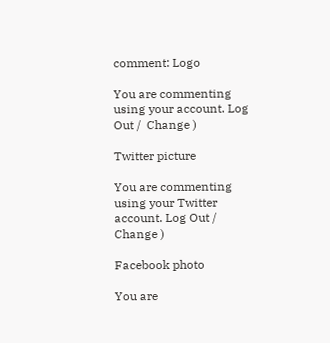comment: Logo

You are commenting using your account. Log Out /  Change )

Twitter picture

You are commenting using your Twitter account. Log Out /  Change )

Facebook photo

You are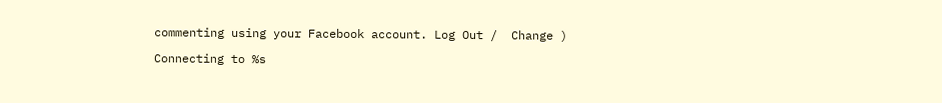commenting using your Facebook account. Log Out /  Change )

Connecting to %s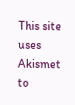This site uses Akismet to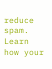reduce spam. Learn how your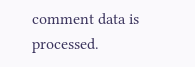comment data is processed.